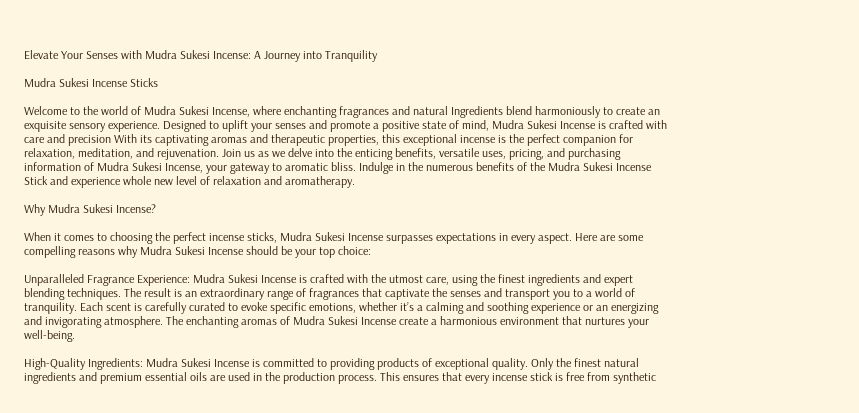Elevate Your Senses with Mudra Sukesi Incense: A Journey into Tranquility

Mudra Sukesi Incense Sticks

Welcome to the world of Mudra Sukesi Incense, where enchanting fragrances and natural Ingredients blend harmoniously to create an exquisite sensory experience. Designed to uplift your senses and promote a positive state of mind, Mudra Sukesi Incense is crafted with care and precision With its captivating aromas and therapeutic properties, this exceptional incense is the perfect companion for relaxation, meditation, and rejuvenation. Join us as we delve into the enticing benefits, versatile uses, pricing, and purchasing information of Mudra Sukesi Incense, your gateway to aromatic bliss. Indulge in the numerous benefits of the Mudra Sukesi Incense Stick and experience whole new level of relaxation and aromatherapy.

Why Mudra Sukesi Incense?

When it comes to choosing the perfect incense sticks, Mudra Sukesi Incense surpasses expectations in every aspect. Here are some compelling reasons why Mudra Sukesi Incense should be your top choice:

Unparalleled Fragrance Experience: Mudra Sukesi Incense is crafted with the utmost care, using the finest ingredients and expert blending techniques. The result is an extraordinary range of fragrances that captivate the senses and transport you to a world of tranquility. Each scent is carefully curated to evoke specific emotions, whether it’s a calming and soothing experience or an energizing and invigorating atmosphere. The enchanting aromas of Mudra Sukesi Incense create a harmonious environment that nurtures your well-being.

High-Quality Ingredients: Mudra Sukesi Incense is committed to providing products of exceptional quality. Only the finest natural ingredients and premium essential oils are used in the production process. This ensures that every incense stick is free from synthetic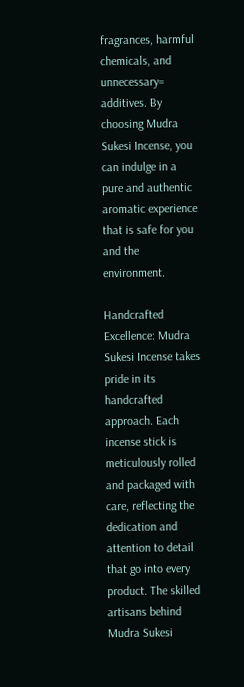fragrances, harmful chemicals, and unnecessary= additives. By choosing Mudra Sukesi Incense, you can indulge in a pure and authentic aromatic experience that is safe for you and the environment.

Handcrafted Excellence: Mudra Sukesi Incense takes pride in its handcrafted approach. Each incense stick is meticulously rolled and packaged with care, reflecting the dedication and attention to detail that go into every product. The skilled artisans behind Mudra Sukesi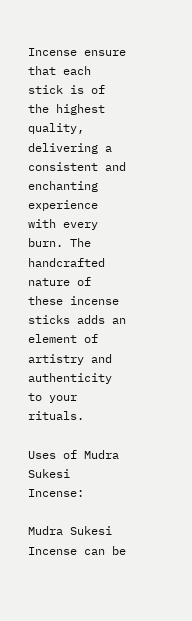Incense ensure that each stick is of the highest quality, delivering a consistent and enchanting experience with every burn. The handcrafted nature of these incense sticks adds an element of artistry and authenticity to your rituals.

Uses of Mudra Sukesi Incense:

Mudra Sukesi Incense can be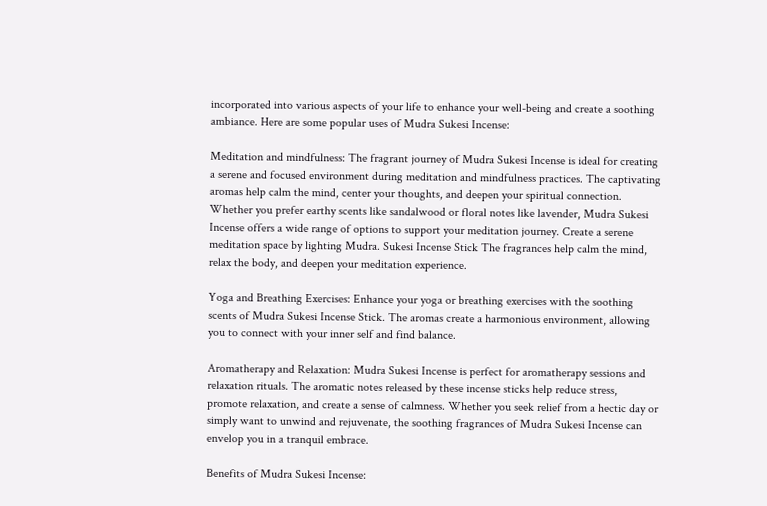incorporated into various aspects of your life to enhance your well-being and create a soothing ambiance. Here are some popular uses of Mudra Sukesi Incense:

Meditation and mindfulness: The fragrant journey of Mudra Sukesi Incense is ideal for creating a serene and focused environment during meditation and mindfulness practices. The captivating aromas help calm the mind, center your thoughts, and deepen your spiritual connection. Whether you prefer earthy scents like sandalwood or floral notes like lavender, Mudra Sukesi Incense offers a wide range of options to support your meditation journey. Create a serene meditation space by lighting Mudra. Sukesi Incense Stick The fragrances help calm the mind, relax the body, and deepen your meditation experience.

Yoga and Breathing Exercises: Enhance your yoga or breathing exercises with the soothing scents of Mudra Sukesi Incense Stick. The aromas create a harmonious environment, allowing  you to connect with your inner self and find balance.

Aromatherapy and Relaxation: Mudra Sukesi Incense is perfect for aromatherapy sessions and relaxation rituals. The aromatic notes released by these incense sticks help reduce stress, promote relaxation, and create a sense of calmness. Whether you seek relief from a hectic day or simply want to unwind and rejuvenate, the soothing fragrances of Mudra Sukesi Incense can envelop you in a tranquil embrace.

Benefits of Mudra Sukesi Incense: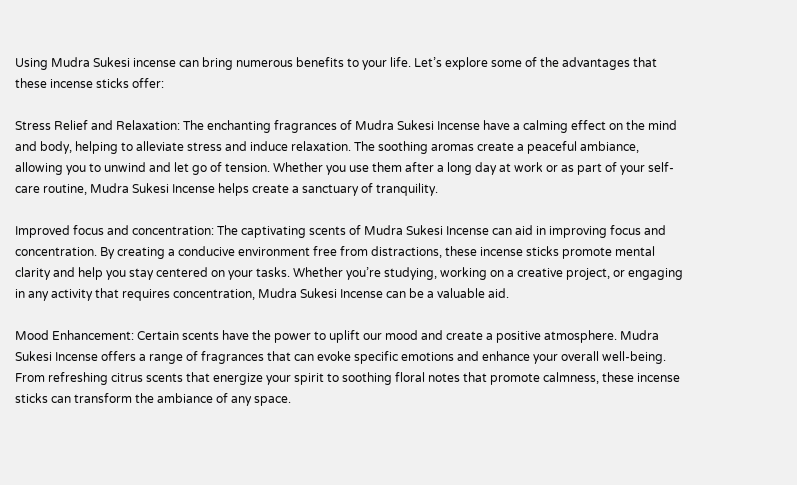Using Mudra Sukesi incense can bring numerous benefits to your life. Let’s explore some of the advantages that these incense sticks offer:

Stress Relief and Relaxation: The enchanting fragrances of Mudra Sukesi Incense have a calming effect on the mind and body, helping to alleviate stress and induce relaxation. The soothing aromas create a peaceful ambiance, allowing you to unwind and let go of tension. Whether you use them after a long day at work or as part of your self-care routine, Mudra Sukesi Incense helps create a sanctuary of tranquility.

Improved focus and concentration: The captivating scents of Mudra Sukesi Incense can aid in improving focus and concentration. By creating a conducive environment free from distractions, these incense sticks promote mental clarity and help you stay centered on your tasks. Whether you’re studying, working on a creative project, or engaging in any activity that requires concentration, Mudra Sukesi Incense can be a valuable aid.

Mood Enhancement: Certain scents have the power to uplift our mood and create a positive atmosphere. Mudra Sukesi Incense offers a range of fragrances that can evoke specific emotions and enhance your overall well-being. From refreshing citrus scents that energize your spirit to soothing floral notes that promote calmness, these incense sticks can transform the ambiance of any space.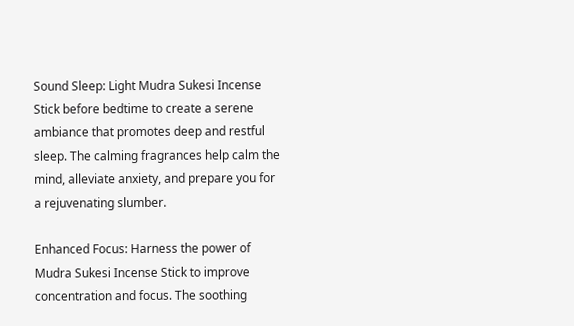Sound Sleep: Light Mudra Sukesi Incense Stick before bedtime to create a serene ambiance that promotes deep and restful sleep. The calming fragrances help calm the mind, alleviate anxiety, and prepare you for a rejuvenating slumber.

Enhanced Focus: Harness the power of Mudra Sukesi Incense Stick to improve concentration and focus. The soothing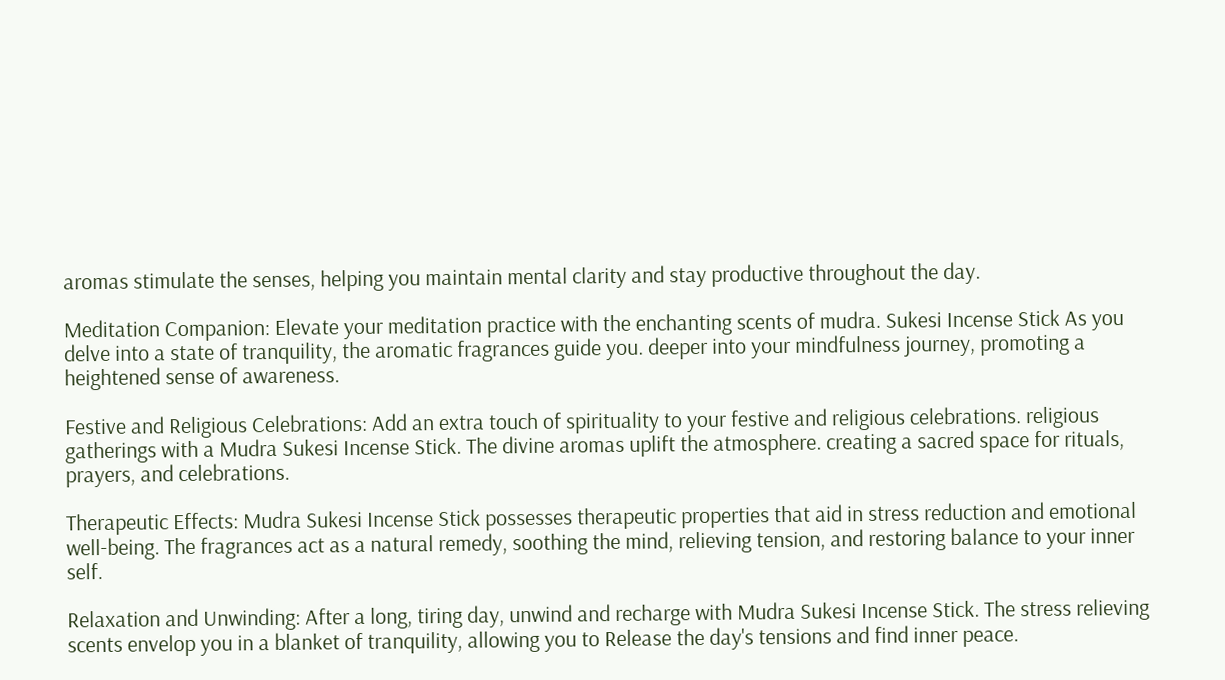aromas stimulate the senses, helping you maintain mental clarity and stay productive throughout the day.

Meditation Companion: Elevate your meditation practice with the enchanting scents of mudra. Sukesi Incense Stick As you delve into a state of tranquility, the aromatic fragrances guide you. deeper into your mindfulness journey, promoting a heightened sense of awareness.

Festive and Religious Celebrations: Add an extra touch of spirituality to your festive and religious celebrations. religious gatherings with a Mudra Sukesi Incense Stick. The divine aromas uplift the atmosphere. creating a sacred space for rituals, prayers, and celebrations.

Therapeutic Effects: Mudra Sukesi Incense Stick possesses therapeutic properties that aid in stress reduction and emotional well-being. The fragrances act as a natural remedy, soothing the mind, relieving tension, and restoring balance to your inner self.

Relaxation and Unwinding: After a long, tiring day, unwind and recharge with Mudra Sukesi Incense Stick. The stress relieving scents envelop you in a blanket of tranquility, allowing you to Release the day's tensions and find inner peace.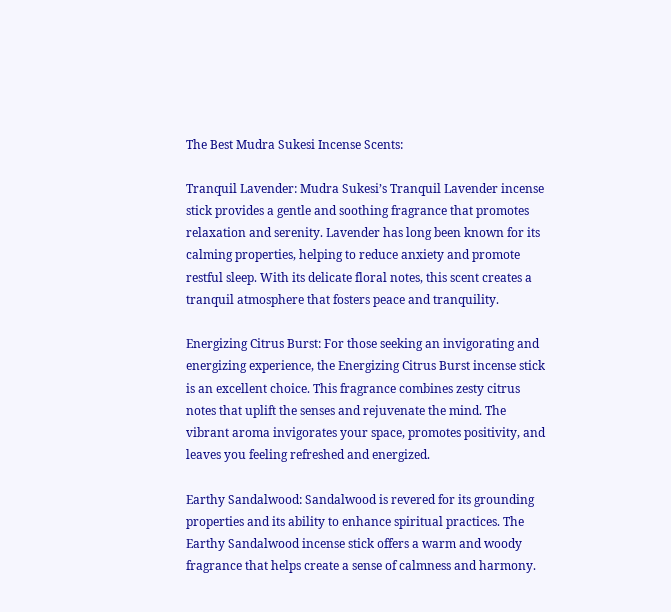The Best Mudra Sukesi Incense Scents:

Tranquil Lavender: Mudra Sukesi’s Tranquil Lavender incense stick provides a gentle and soothing fragrance that promotes relaxation and serenity. Lavender has long been known for its calming properties, helping to reduce anxiety and promote restful sleep. With its delicate floral notes, this scent creates a tranquil atmosphere that fosters peace and tranquility.

Energizing Citrus Burst: For those seeking an invigorating and energizing experience, the Energizing Citrus Burst incense stick is an excellent choice. This fragrance combines zesty citrus notes that uplift the senses and rejuvenate the mind. The vibrant aroma invigorates your space, promotes positivity, and leaves you feeling refreshed and energized.

Earthy Sandalwood: Sandalwood is revered for its grounding properties and its ability to enhance spiritual practices. The Earthy Sandalwood incense stick offers a warm and woody fragrance that helps create a sense of calmness and harmony.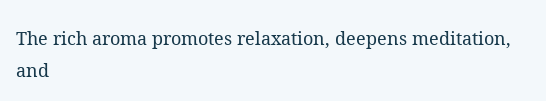The rich aroma promotes relaxation, deepens meditation, and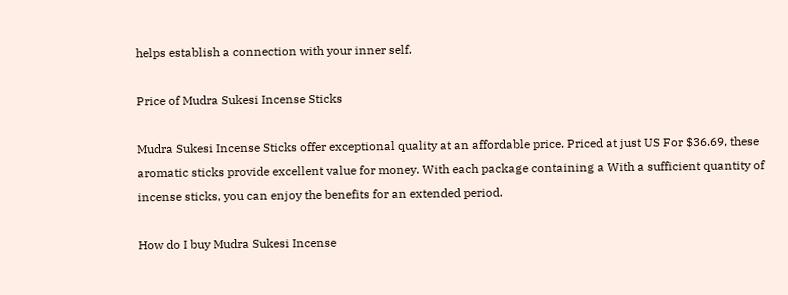helps establish a connection with your inner self.

Price of Mudra Sukesi Incense Sticks

Mudra Sukesi Incense Sticks offer exceptional quality at an affordable price. Priced at just US For $36.69, these aromatic sticks provide excellent value for money. With each package containing a With a sufficient quantity of incense sticks, you can enjoy the benefits for an extended period.

How do I buy Mudra Sukesi Incense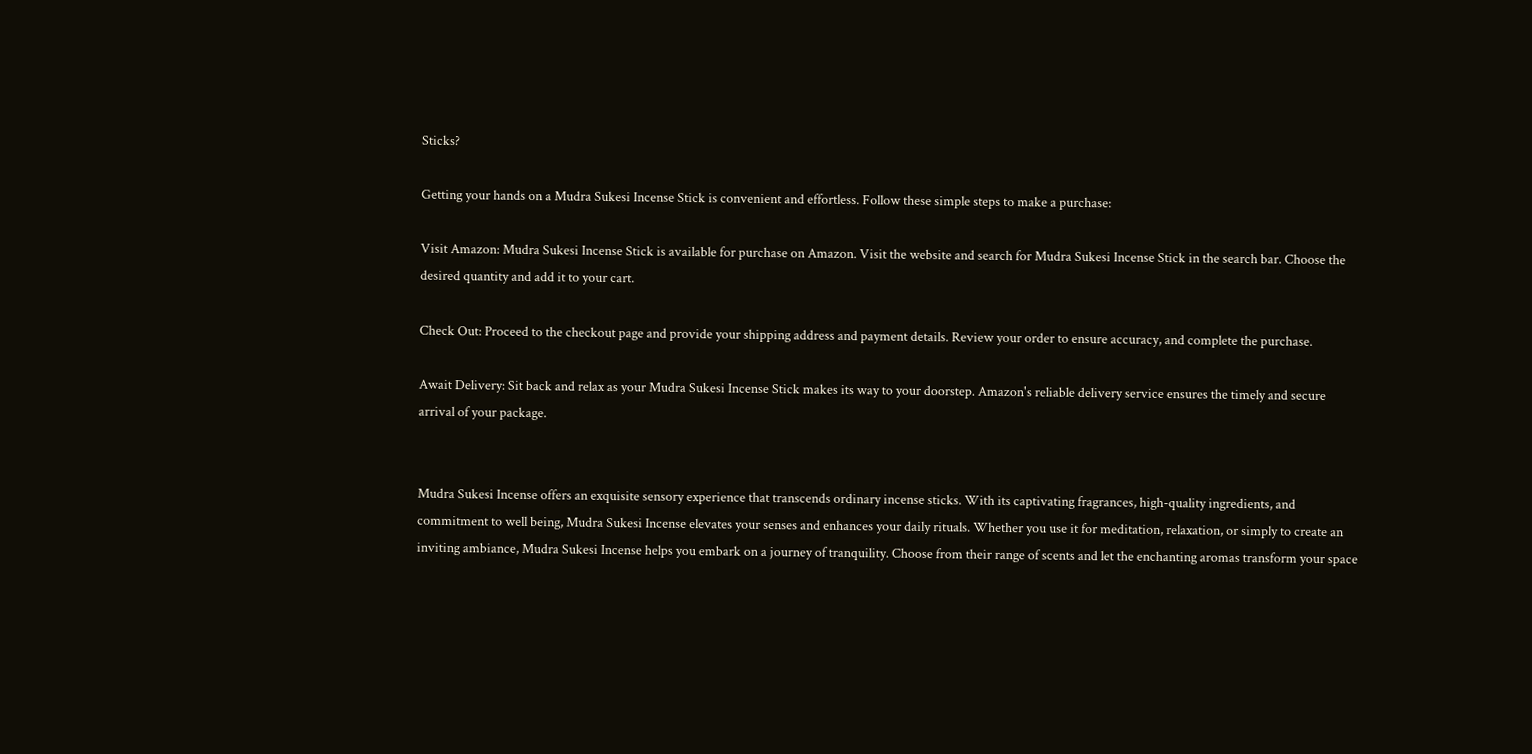Sticks?

Getting your hands on a Mudra Sukesi Incense Stick is convenient and effortless. Follow these simple steps to make a purchase:

Visit Amazon: Mudra Sukesi Incense Stick is available for purchase on Amazon. Visit the website and search for Mudra Sukesi Incense Stick in the search bar. Choose the desired quantity and add it to your cart.

Check Out: Proceed to the checkout page and provide your shipping address and payment details. Review your order to ensure accuracy, and complete the purchase.

Await Delivery: Sit back and relax as your Mudra Sukesi Incense Stick makes its way to your doorstep. Amazon's reliable delivery service ensures the timely and secure arrival of your package.


Mudra Sukesi Incense offers an exquisite sensory experience that transcends ordinary incense sticks. With its captivating fragrances, high-quality ingredients, and commitment to well being, Mudra Sukesi Incense elevates your senses and enhances your daily rituals. Whether you use it for meditation, relaxation, or simply to create an inviting ambiance, Mudra Sukesi Incense helps you embark on a journey of tranquility. Choose from their range of scents and let the enchanting aromas transform your space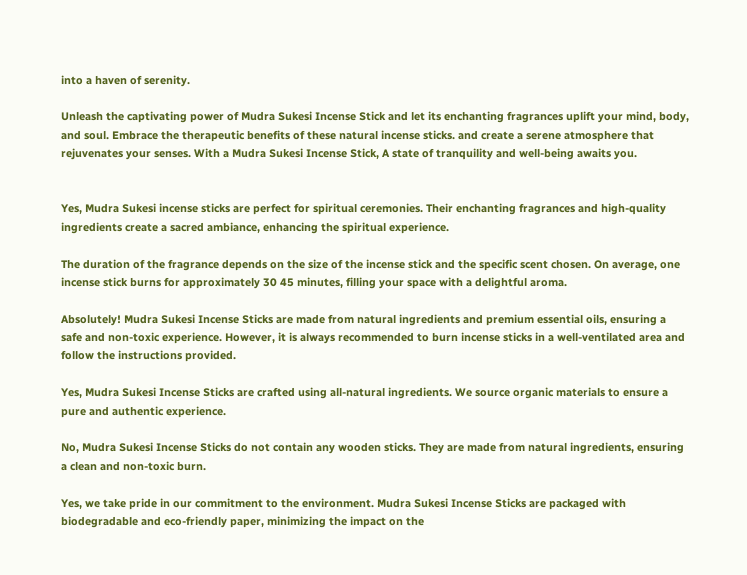into a haven of serenity.

Unleash the captivating power of Mudra Sukesi Incense Stick and let its enchanting fragrances uplift your mind, body, and soul. Embrace the therapeutic benefits of these natural incense sticks. and create a serene atmosphere that rejuvenates your senses. With a Mudra Sukesi Incense Stick, A state of tranquility and well-being awaits you.


Yes, Mudra Sukesi incense sticks are perfect for spiritual ceremonies. Their enchanting fragrances and high-quality ingredients create a sacred ambiance, enhancing the spiritual experience.

The duration of the fragrance depends on the size of the incense stick and the specific scent chosen. On average, one incense stick burns for approximately 30 45 minutes, filling your space with a delightful aroma.

Absolutely! Mudra Sukesi Incense Sticks are made from natural ingredients and premium essential oils, ensuring a safe and non-toxic experience. However, it is always recommended to burn incense sticks in a well-ventilated area and follow the instructions provided.

Yes, Mudra Sukesi Incense Sticks are crafted using all-natural ingredients. We source organic materials to ensure a pure and authentic experience.

No, Mudra Sukesi Incense Sticks do not contain any wooden sticks. They are made from natural ingredients, ensuring a clean and non-toxic burn.

Yes, we take pride in our commitment to the environment. Mudra Sukesi Incense Sticks are packaged with biodegradable and eco-friendly paper, minimizing the impact on the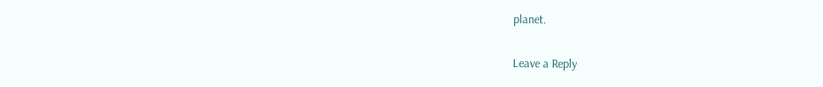planet.

Leave a Reply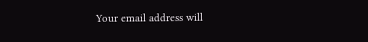Your email address will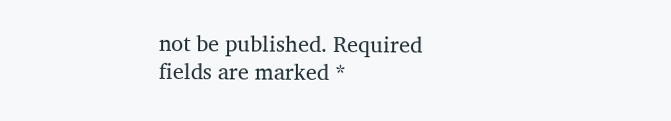not be published. Required fields are marked *